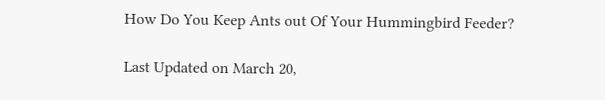How Do You Keep Ants out Of Your Hummingbird Feeder?

Last Updated on March 20,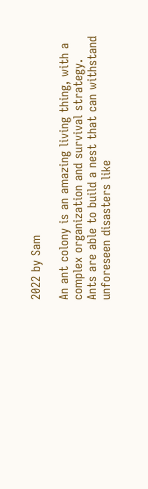2022 by Sam

An ant colony is an amazing living thing, with a complex organization and survival strategy. Ants are able to build a nest that can withstand unforeseen disasters like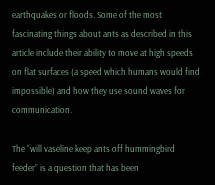earthquakes or floods. Some of the most fascinating things about ants as described in this article include their ability to move at high speeds on flat surfaces (a speed which humans would find impossible) and how they use sound waves for communication.

The “will vaseline keep ants off hummingbird feeder” is a question that has been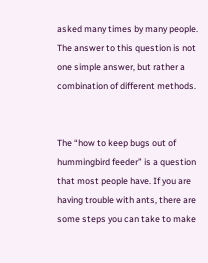asked many times by many people. The answer to this question is not one simple answer, but rather a combination of different methods.


The “how to keep bugs out of hummingbird feeder” is a question that most people have. If you are having trouble with ants, there are some steps you can take to make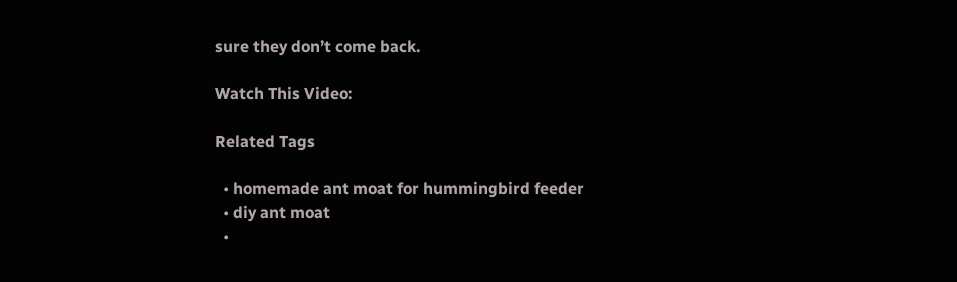sure they don’t come back.

Watch This Video:

Related Tags

  • homemade ant moat for hummingbird feeder
  • diy ant moat
  •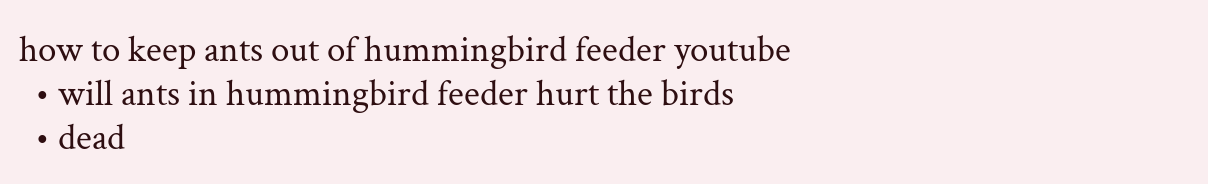how to keep ants out of hummingbird feeder youtube
  • will ants in hummingbird feeder hurt the birds
  • dead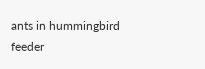ants in hummingbird feeder